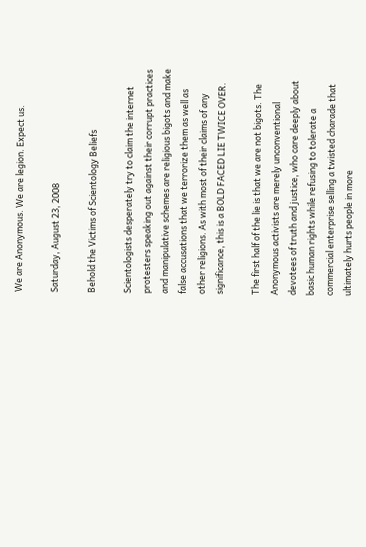We are Anonymous. We are legion. Expect us.

Saturday, August 23, 2008

Behold the Victims of Scientology Beliefs

Scientologists desperately try to claim the internet protesters speaking out against their corrupt practices and manipulative schemes are religious bigots and make false accusations that we terrorize them as well as other religions. As with most of their claims of any significance, this is a BOLD FACED LIE TWICE OVER.

The first half of the lie is that we are not bigots. The Anonymous activists are merely unconventional devotees of truth and justice, who care deeply about basic human rights while refusing to tolerate a commercial enterprise selling a twisted charade that ultimately hurts people in more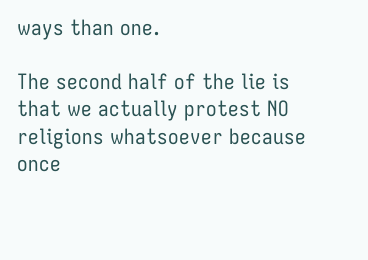ways than one.

The second half of the lie is that we actually protest NO religions whatsoever because once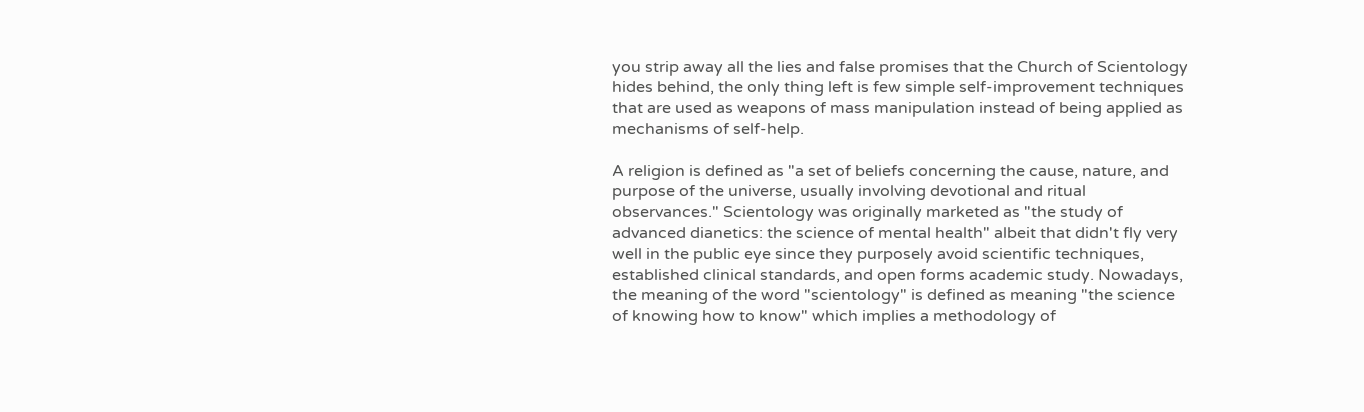you strip away all the lies and false promises that the Church of Scientology hides behind, the only thing left is few simple self-improvement techniques that are used as weapons of mass manipulation instead of being applied as mechanisms of self-help.

A religion is defined as "a set of beliefs concerning the cause, nature, and purpose of the universe, usually involving devotional and ritual observances." Scientology was originally marketed as "the study of advanced dianetics: the science of mental health" albeit that didn't fly very well in the public eye since they purposely avoid scientific techniques, established clinical standards, and open forms academic study. Nowadays, the meaning of the word "scientology" is defined as meaning "the science of knowing how to know" which implies a methodology of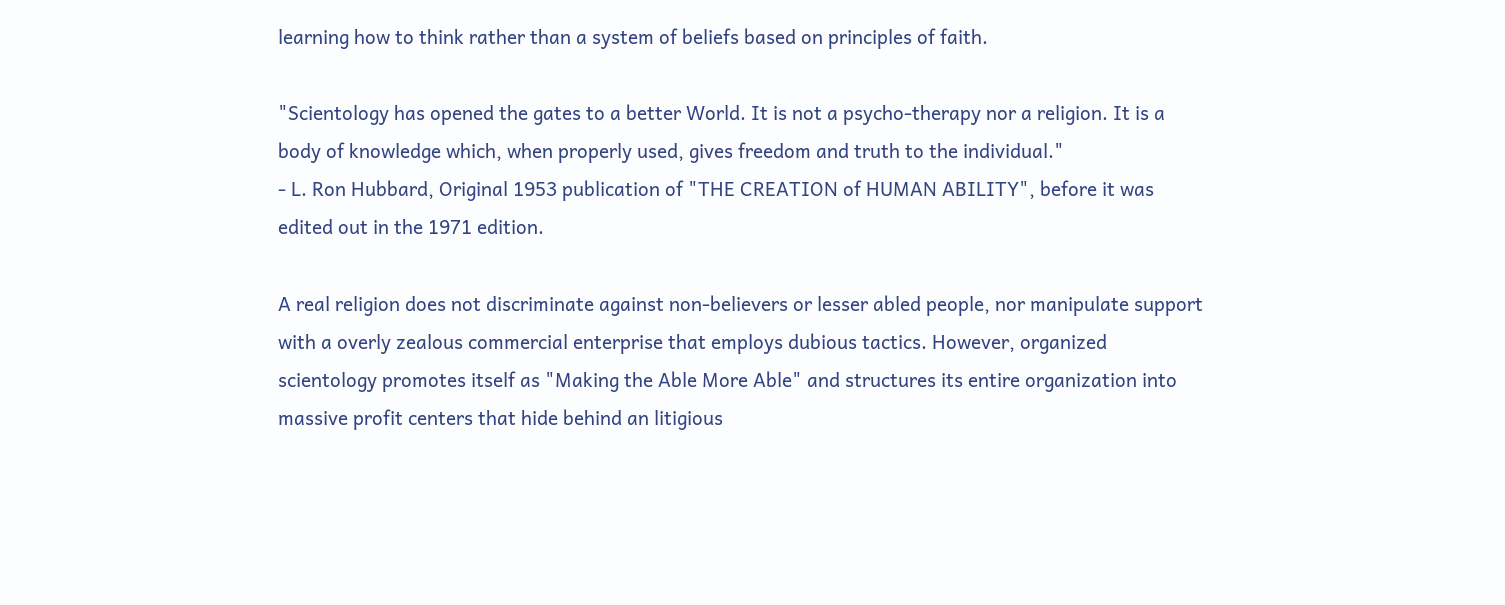learning how to think rather than a system of beliefs based on principles of faith.

"Scientology has opened the gates to a better World. It is not a psycho-therapy nor a religion. It is a body of knowledge which, when properly used, gives freedom and truth to the individual."
- L. Ron Hubbard, Original 1953 publication of "THE CREATION of HUMAN ABILITY", before it was edited out in the 1971 edition.

A real religion does not discriminate against non-believers or lesser abled people, nor manipulate support with a overly zealous commercial enterprise that employs dubious tactics. However, organized scientology promotes itself as "Making the Able More Able" and structures its entire organization into massive profit centers that hide behind an litigious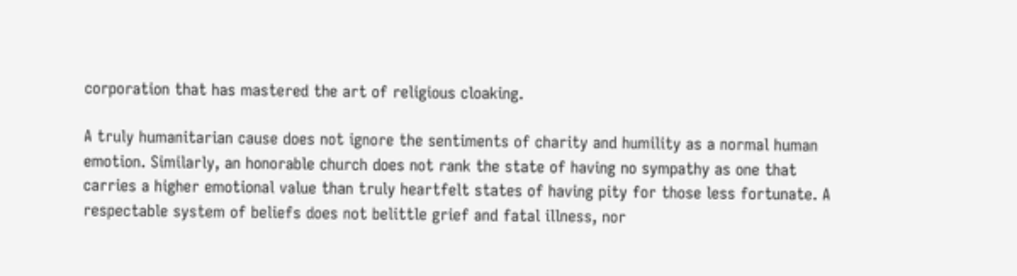corporation that has mastered the art of religious cloaking.

A truly humanitarian cause does not ignore the sentiments of charity and humility as a normal human emotion. Similarly, an honorable church does not rank the state of having no sympathy as one that carries a higher emotional value than truly heartfelt states of having pity for those less fortunate. A respectable system of beliefs does not belittle grief and fatal illness, nor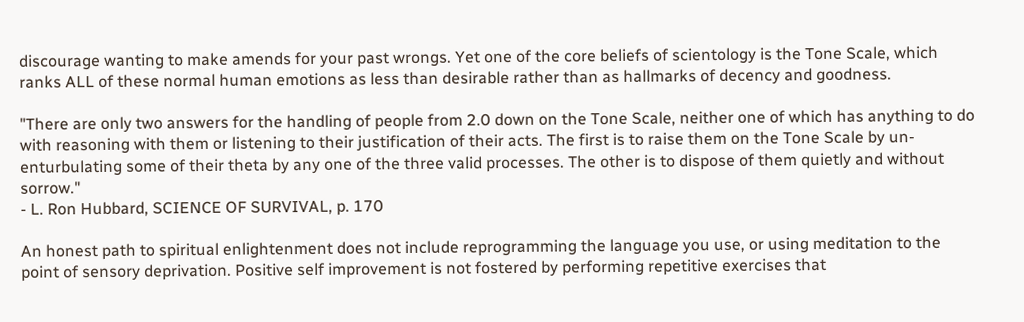discourage wanting to make amends for your past wrongs. Yet one of the core beliefs of scientology is the Tone Scale, which ranks ALL of these normal human emotions as less than desirable rather than as hallmarks of decency and goodness.

"There are only two answers for the handling of people from 2.0 down on the Tone Scale, neither one of which has anything to do with reasoning with them or listening to their justification of their acts. The first is to raise them on the Tone Scale by un-enturbulating some of their theta by any one of the three valid processes. The other is to dispose of them quietly and without sorrow."
- L. Ron Hubbard, SCIENCE OF SURVIVAL, p. 170

An honest path to spiritual enlightenment does not include reprogramming the language you use, or using meditation to the point of sensory deprivation. Positive self improvement is not fostered by performing repetitive exercises that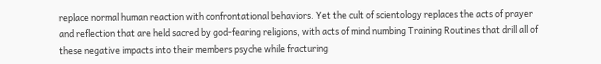replace normal human reaction with confrontational behaviors. Yet the cult of scientology replaces the acts of prayer and reflection that are held sacred by god-fearing religions, with acts of mind numbing Training Routines that drill all of these negative impacts into their members psyche while fracturing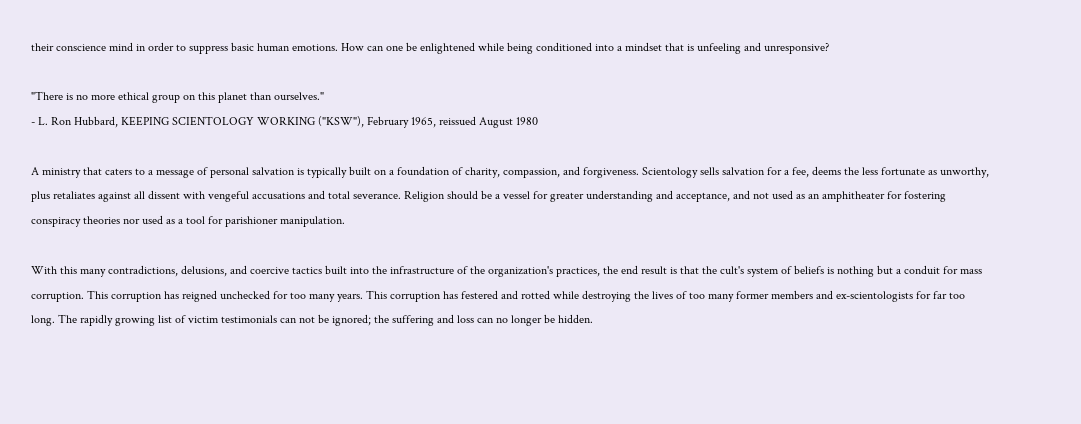their conscience mind in order to suppress basic human emotions. How can one be enlightened while being conditioned into a mindset that is unfeeling and unresponsive?

"There is no more ethical group on this planet than ourselves."
- L. Ron Hubbard, KEEPING SCIENTOLOGY WORKING ("KSW"), February 1965, reissued August 1980

A ministry that caters to a message of personal salvation is typically built on a foundation of charity, compassion, and forgiveness. Scientology sells salvation for a fee, deems the less fortunate as unworthy, plus retaliates against all dissent with vengeful accusations and total severance. Religion should be a vessel for greater understanding and acceptance, and not used as an amphitheater for fostering conspiracy theories nor used as a tool for parishioner manipulation.

With this many contradictions, delusions, and coercive tactics built into the infrastructure of the organization's practices, the end result is that the cult's system of beliefs is nothing but a conduit for mass corruption. This corruption has reigned unchecked for too many years. This corruption has festered and rotted while destroying the lives of too many former members and ex-scientologists for far too long. The rapidly growing list of victim testimonials can not be ignored; the suffering and loss can no longer be hidden.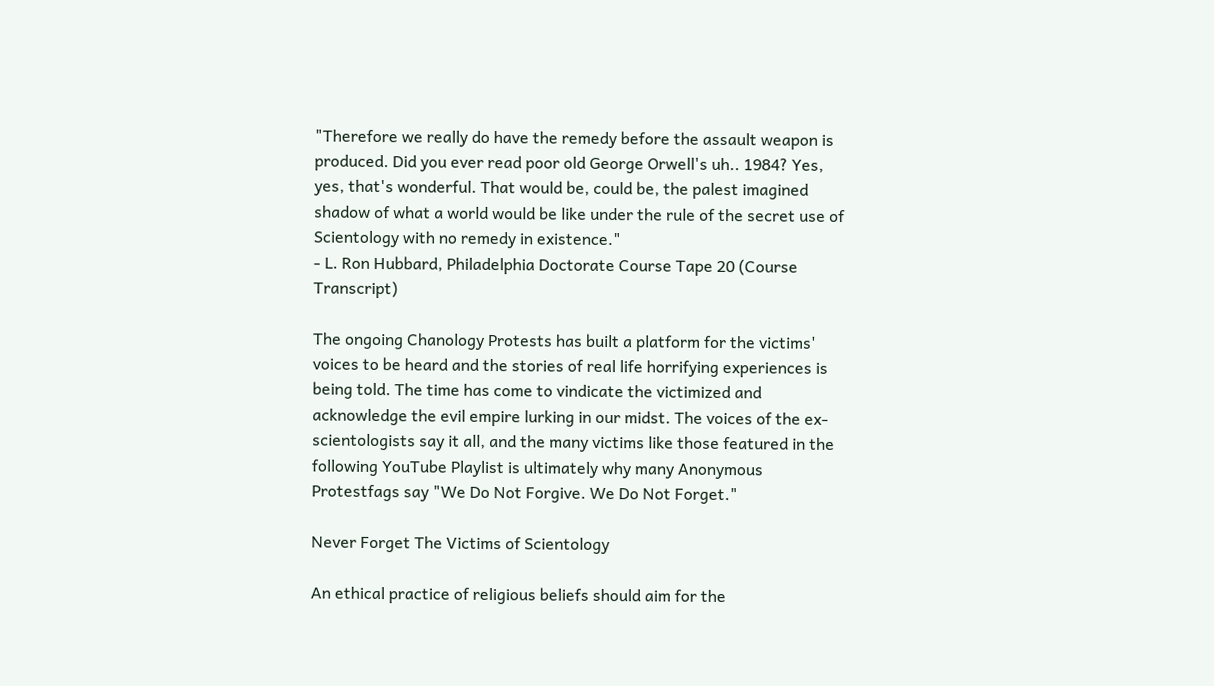"Therefore we really do have the remedy before the assault weapon is produced. Did you ever read poor old George Orwell's uh.. 1984? Yes, yes, that's wonderful. That would be, could be, the palest imagined shadow of what a world would be like under the rule of the secret use of Scientology with no remedy in existence."
- L. Ron Hubbard, Philadelphia Doctorate Course Tape 20 (Course Transcript)

The ongoing Chanology Protests has built a platform for the victims' voices to be heard and the stories of real life horrifying experiences is being told. The time has come to vindicate the victimized and acknowledge the evil empire lurking in our midst. The voices of the ex-scientologists say it all, and the many victims like those featured in the following YouTube Playlist is ultimately why many Anonymous Protestfags say "We Do Not Forgive. We Do Not Forget."

Never Forget The Victims of Scientology

An ethical practice of religious beliefs should aim for the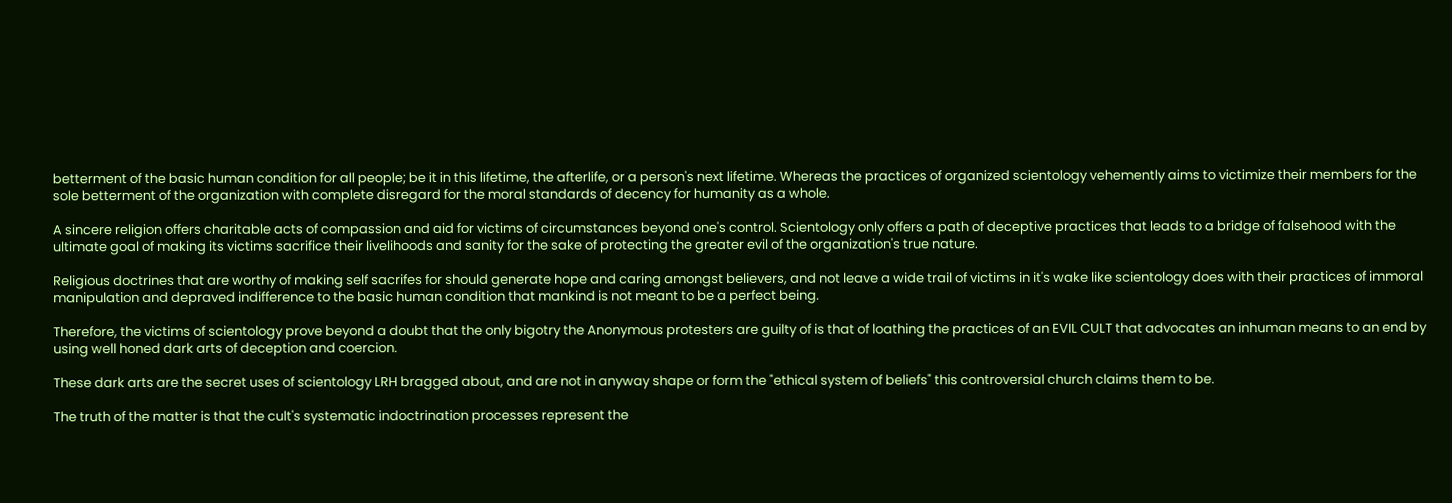betterment of the basic human condition for all people; be it in this lifetime, the afterlife, or a person's next lifetime. Whereas the practices of organized scientology vehemently aims to victimize their members for the sole betterment of the organization with complete disregard for the moral standards of decency for humanity as a whole.

A sincere religion offers charitable acts of compassion and aid for victims of circumstances beyond one's control. Scientology only offers a path of deceptive practices that leads to a bridge of falsehood with the ultimate goal of making its victims sacrifice their livelihoods and sanity for the sake of protecting the greater evil of the organization's true nature.

Religious doctrines that are worthy of making self sacrifes for should generate hope and caring amongst believers, and not leave a wide trail of victims in it's wake like scientology does with their practices of immoral manipulation and depraved indifference to the basic human condition that mankind is not meant to be a perfect being.

Therefore, the victims of scientology prove beyond a doubt that the only bigotry the Anonymous protesters are guilty of is that of loathing the practices of an EVIL CULT that advocates an inhuman means to an end by using well honed dark arts of deception and coercion.

These dark arts are the secret uses of scientology LRH bragged about, and are not in anyway shape or form the "ethical system of beliefs" this controversial church claims them to be.

The truth of the matter is that the cult's systematic indoctrination processes represent the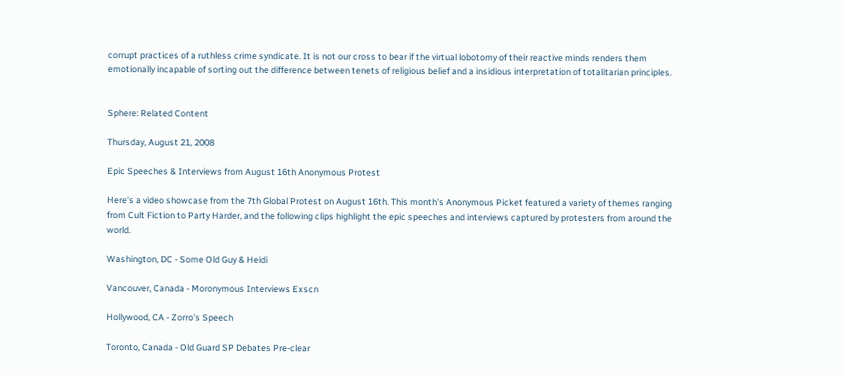corrupt practices of a ruthless crime syndicate. It is not our cross to bear if the virtual lobotomy of their reactive minds renders them emotionally incapable of sorting out the difference between tenets of religious belief and a insidious interpretation of totalitarian principles.


Sphere: Related Content

Thursday, August 21, 2008

Epic Speeches & Interviews from August 16th Anonymous Protest

Here's a video showcase from the 7th Global Protest on August 16th. This month's Anonymous Picket featured a variety of themes ranging from Cult Fiction to Party Harder, and the following clips highlight the epic speeches and interviews captured by protesters from around the world.

Washington, DC - Some Old Guy & Heidi

Vancouver, Canada - Moronymous Interviews Exscn

Hollywood, CA - Zorro's Speech

Toronto, Canada - Old Guard SP Debates Pre-clear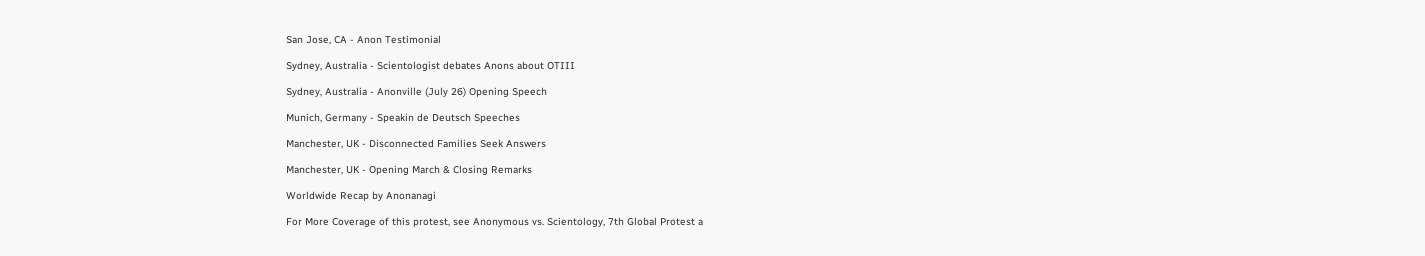San Jose, CA - Anon Testimonial

Sydney, Australia - Scientologist debates Anons about OTIII

Sydney, Australia - Anonville (July 26) Opening Speech

Munich, Germany - Speakin de Deutsch Speeches

Manchester, UK - Disconnected Families Seek Answers

Manchester, UK - Opening March & Closing Remarks

Worldwide Recap by Anonanagi

For More Coverage of this protest, see Anonymous vs. Scientology, 7th Global Protest a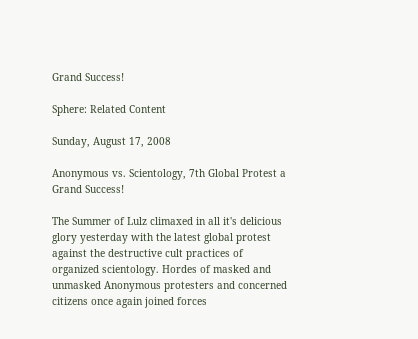Grand Success!

Sphere: Related Content

Sunday, August 17, 2008

Anonymous vs. Scientology, 7th Global Protest a Grand Success!

The Summer of Lulz climaxed in all it's delicious glory yesterday with the latest global protest against the destructive cult practices of organized scientology. Hordes of masked and unmasked Anonymous protesters and concerned citizens once again joined forces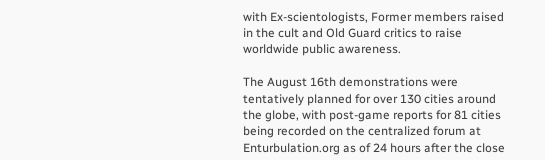with Ex-scientologists, Former members raised in the cult and Old Guard critics to raise worldwide public awareness.

The August 16th demonstrations were tentatively planned for over 130 cities around the globe, with post-game reports for 81 cities being recorded on the centralized forum at Enturbulation.org as of 24 hours after the close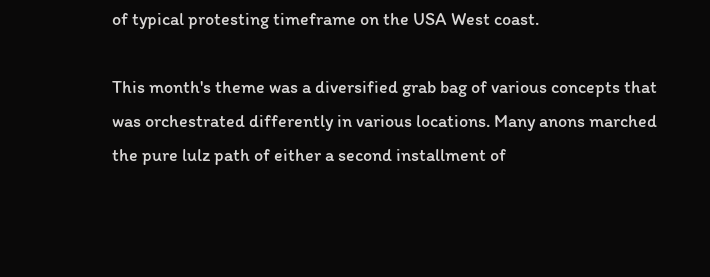of typical protesting timeframe on the USA West coast.

This month's theme was a diversified grab bag of various concepts that was orchestrated differently in various locations. Many anons marched the pure lulz path of either a second installment of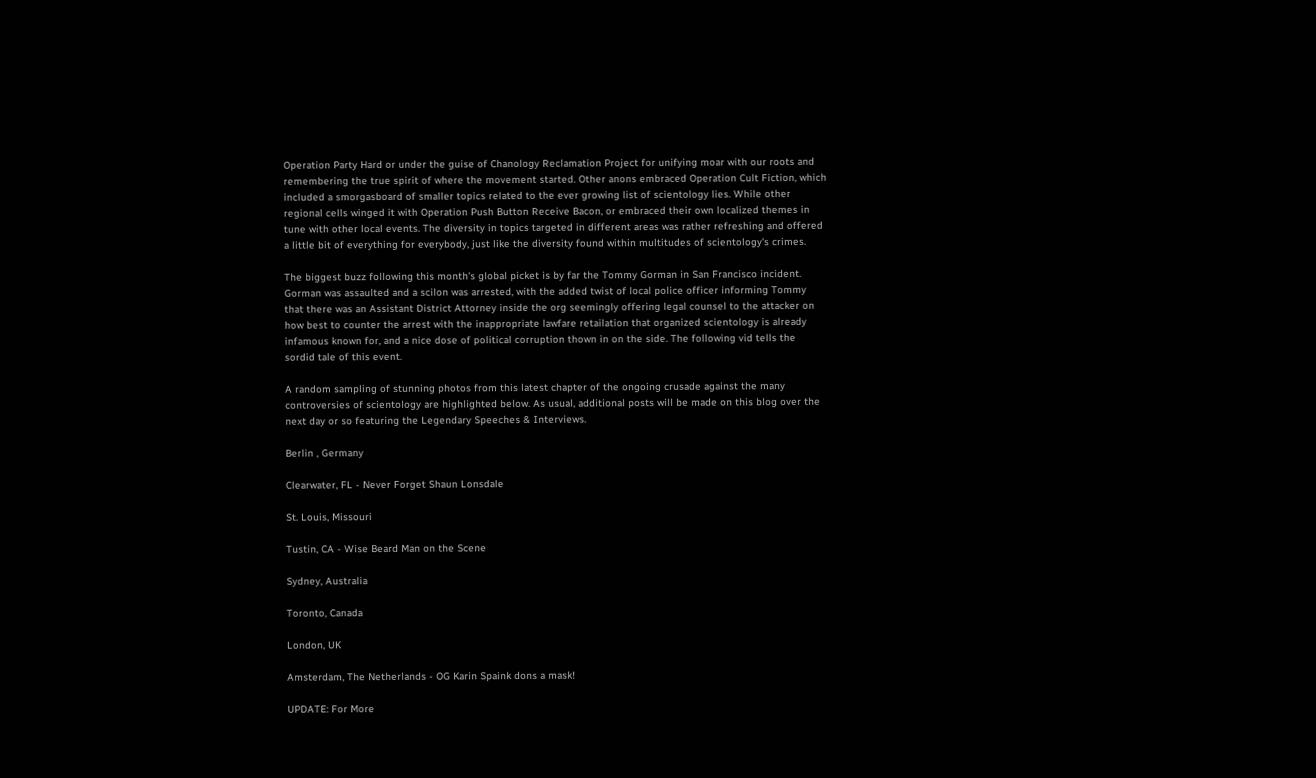Operation Party Hard or under the guise of Chanology Reclamation Project for unifying moar with our roots and remembering the true spirit of where the movement started. Other anons embraced Operation Cult Fiction, which included a smorgasboard of smaller topics related to the ever growing list of scientology lies. While other regional cells winged it with Operation Push Button Receive Bacon, or embraced their own localized themes in tune with other local events. The diversity in topics targeted in different areas was rather refreshing and offered a little bit of everything for everybody, just like the diversity found within multitudes of scientology's crimes.

The biggest buzz following this month's global picket is by far the Tommy Gorman in San Francisco incident. Gorman was assaulted and a scilon was arrested, with the added twist of local police officer informing Tommy that there was an Assistant District Attorney inside the org seemingly offering legal counsel to the attacker on how best to counter the arrest with the inappropriate lawfare retailation that organized scientology is already infamous known for, and a nice dose of political corruption thown in on the side. The following vid tells the sordid tale of this event.

A random sampling of stunning photos from this latest chapter of the ongoing crusade against the many controversies of scientology are highlighted below. As usual, additional posts will be made on this blog over the next day or so featuring the Legendary Speeches & Interviews.

Berlin , Germany

Clearwater, FL - Never Forget Shaun Lonsdale

St. Louis, Missouri

Tustin, CA - Wise Beard Man on the Scene

Sydney, Australia

Toronto, Canada

London, UK

Amsterdam, The Netherlands - OG Karin Spaink dons a mask!

UPDATE: For More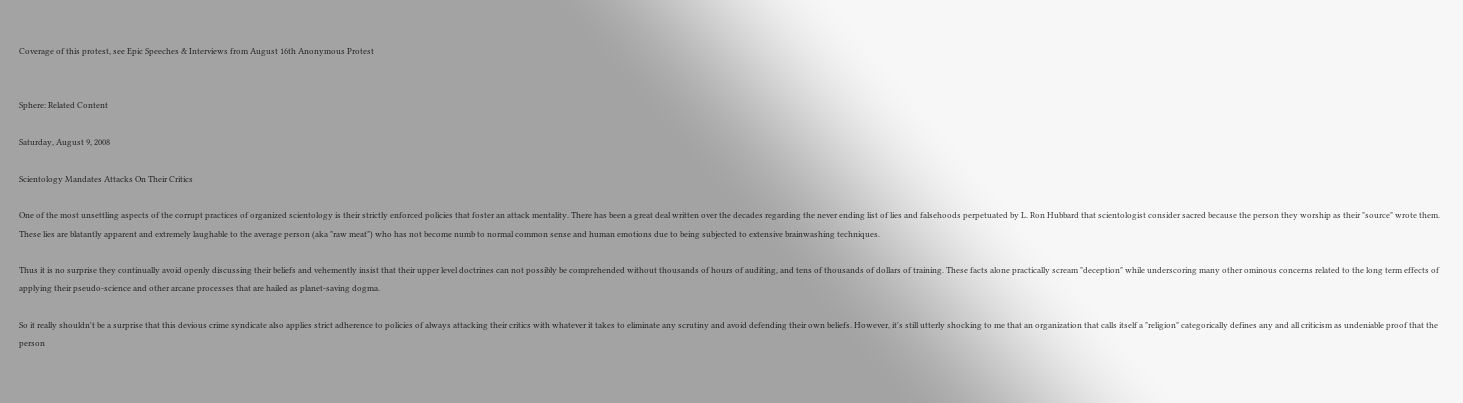Coverage of this protest, see Epic Speeches & Interviews from August 16th Anonymous Protest


Sphere: Related Content

Saturday, August 9, 2008

Scientology Mandates Attacks On Their Critics

One of the most unsettling aspects of the corrupt practices of organized scientology is their strictly enforced policies that foster an attack mentality. There has been a great deal written over the decades regarding the never ending list of lies and falsehoods perpetuated by L. Ron Hubbard that scientologist consider sacred because the person they worship as their "source" wrote them. These lies are blatantly apparent and extremely laughable to the average person (aka "raw meat") who has not become numb to normal common sense and human emotions due to being subjected to extensive brainwashing techniques.

Thus it is no surprise they continually avoid openly discussing their beliefs and vehemently insist that their upper level doctrines can not possibly be comprehended without thousands of hours of auditing, and tens of thousands of dollars of training. These facts alone practically scream "deception" while underscoring many other ominous concerns related to the long term effects of applying their pseudo-science and other arcane processes that are hailed as planet-saving dogma.

So it really shouldn't be a surprise that this devious crime syndicate also applies strict adherence to policies of always attacking their critics with whatever it takes to eliminate any scrutiny and avoid defending their own beliefs. However, it's still utterly shocking to me that an organization that calls itself a "religion" categorically defines any and all criticism as undeniable proof that the person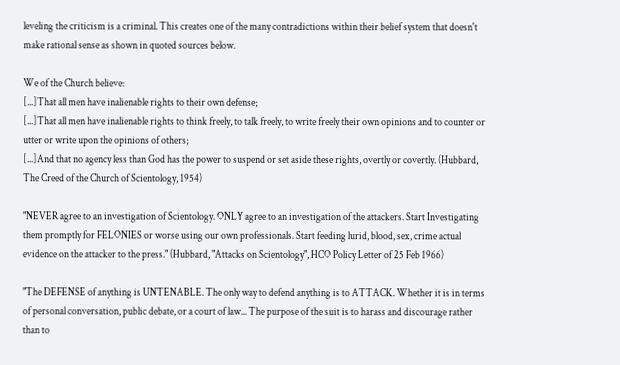leveling the criticism is a criminal. This creates one of the many contradictions within their belief system that doesn't make rational sense as shown in quoted sources below.

We of the Church believe:
[...]That all men have inalienable rights to their own defense;
[...]That all men have inalienable rights to think freely, to talk freely, to write freely their own opinions and to counter or utter or write upon the opinions of others;
[...]And that no agency less than God has the power to suspend or set aside these rights, overtly or covertly. (Hubbard, The Creed of the Church of Scientology, 1954)

"NEVER agree to an investigation of Scientology. ONLY agree to an investigation of the attackers. Start Investigating them promptly for FELONIES or worse using our own professionals. Start feeding lurid, blood, sex, crime actual evidence on the attacker to the press." (Hubbard, "Attacks on Scientology", HCO Policy Letter of 25 Feb 1966)

"The DEFENSE of anything is UNTENABLE. The only way to defend anything is to ATTACK. Whether it is in terms of personal conversation, public debate, or a court of law... The purpose of the suit is to harass and discourage rather than to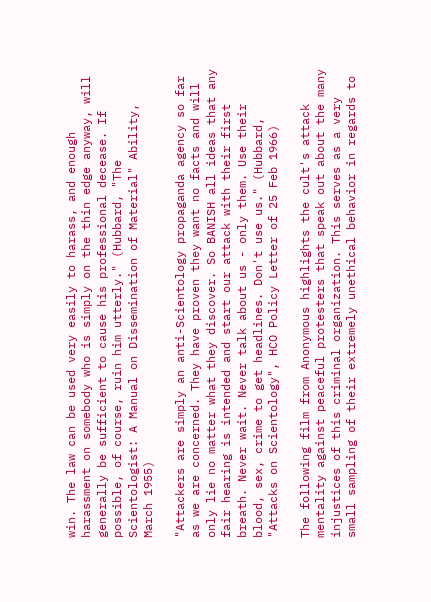win. The law can be used very easily to harass, and enough harassment on somebody who is simply on the thin edge anyway, will generally be sufficient to cause his professional decease. If possible, of course, ruin him utterly." (Hubbard, "The Scientologist: A Manual on Dissemination of Material" Ability, March 1955)

"Attackers are simply an anti-Scientology propaganda agency so far as we are concerned. They have proven they want no facts and will only lie no matter what they discover. So BANISH all ideas that any fair hearing is intended and start our attack with their first breath. Never wait. Never talk about us - only them. Use their blood, sex, crime to get headlines. Don't use us." (Hubbard, "Attacks on Scientology", HCO Policy Letter of 25 Feb 1966)

The following film from Anonymous highlights the cult's attack mentality against peaceful protesters that speak out about the many injustices of this criminal organization. This serves as a very small sampling of their extremely unethical behavior in regards to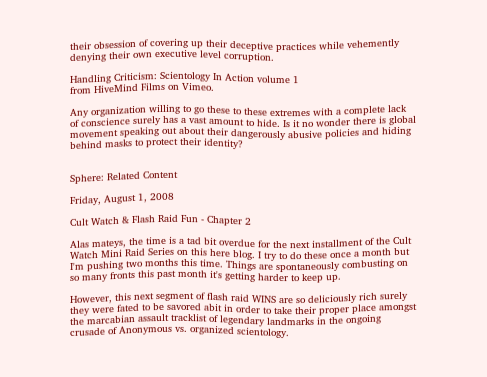their obsession of covering up their deceptive practices while vehemently denying their own executive level corruption.

Handling Criticism: Scientology In Action volume 1
from HiveMind Films on Vimeo.

Any organization willing to go these to these extremes with a complete lack of conscience surely has a vast amount to hide. Is it no wonder there is global movement speaking out about their dangerously abusive policies and hiding behind masks to protect their identity?


Sphere: Related Content

Friday, August 1, 2008

Cult Watch & Flash Raid Fun - Chapter 2

Alas mateys, the time is a tad bit overdue for the next installment of the Cult Watch Mini Raid Series on this here blog. I try to do these once a month but I'm pushing two months this time. Things are spontaneously combusting on so many fronts this past month it's getting harder to keep up.

However, this next segment of flash raid WINS are so deliciously rich surely they were fated to be savored abit in order to take their proper place amongst the marcabian assault tracklist of legendary landmarks in the ongoing crusade of Anonymous vs. organized scientology.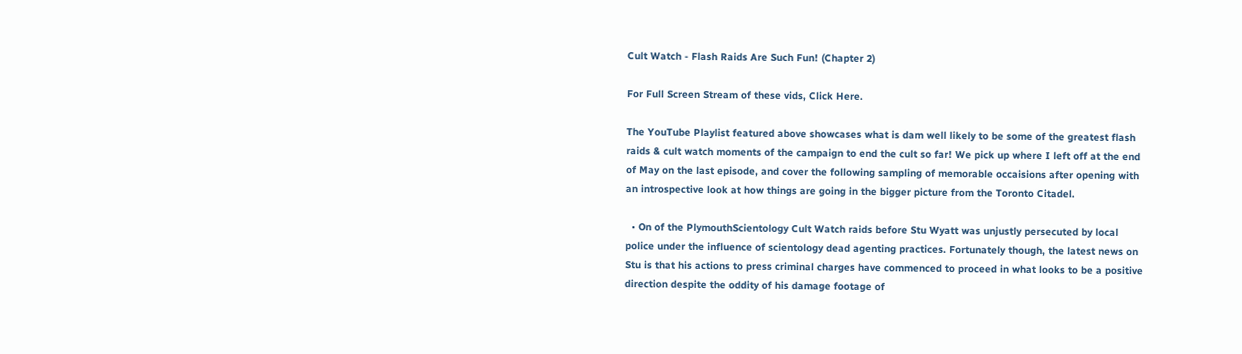Cult Watch - Flash Raids Are Such Fun! (Chapter 2)

For Full Screen Stream of these vids, Click Here.

The YouTube Playlist featured above showcases what is dam well likely to be some of the greatest flash raids & cult watch moments of the campaign to end the cult so far! We pick up where I left off at the end of May on the last episode, and cover the following sampling of memorable occaisions after opening with an introspective look at how things are going in the bigger picture from the Toronto Citadel.

  • On of the PlymouthScientology Cult Watch raids before Stu Wyatt was unjustly persecuted by local police under the influence of scientology dead agenting practices. Fortunately though, the latest news on Stu is that his actions to press criminal charges have commenced to proceed in what looks to be a positive direction despite the oddity of his damage footage of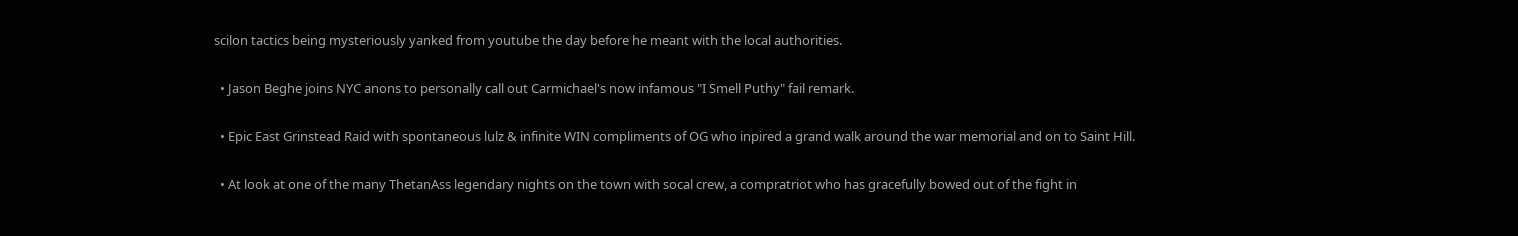scilon tactics being mysteriously yanked from youtube the day before he meant with the local authorities.

  • Jason Beghe joins NYC anons to personally call out Carmichael's now infamous "I Smell Puthy" fail remark.

  • Epic East Grinstead Raid with spontaneous lulz & infinite WIN compliments of OG who inpired a grand walk around the war memorial and on to Saint Hill.

  • At look at one of the many ThetanAss legendary nights on the town with socal crew, a compratriot who has gracefully bowed out of the fight in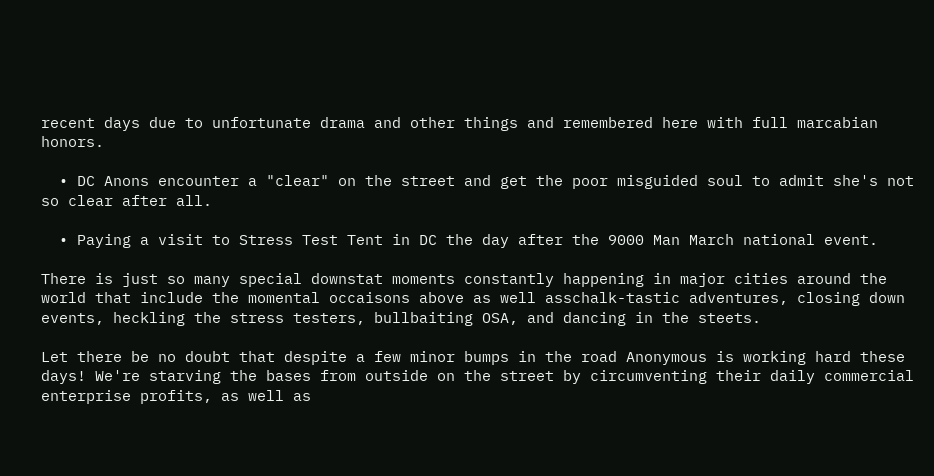recent days due to unfortunate drama and other things and remembered here with full marcabian honors.

  • DC Anons encounter a "clear" on the street and get the poor misguided soul to admit she's not so clear after all.

  • Paying a visit to Stress Test Tent in DC the day after the 9000 Man March national event.

There is just so many special downstat moments constantly happening in major cities around the world that include the momental occaisons above as well asschalk-tastic adventures, closing down events, heckling the stress testers, bullbaiting OSA, and dancing in the steets.

Let there be no doubt that despite a few minor bumps in the road Anonymous is working hard these days! We're starving the bases from outside on the street by circumventing their daily commercial enterprise profits, as well as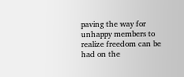paving the way for unhappy members to realize freedom can be had on the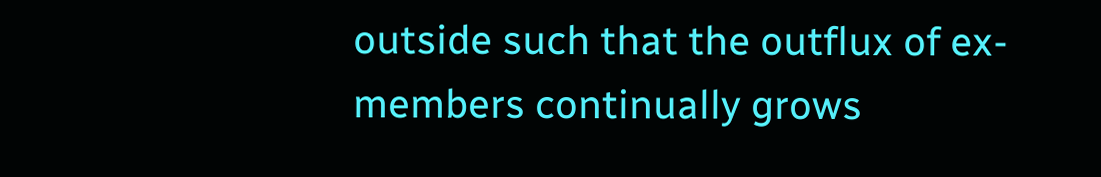outside such that the outflux of ex-members continually grows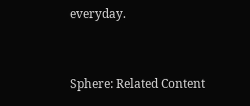everyday.


Sphere: Related Content